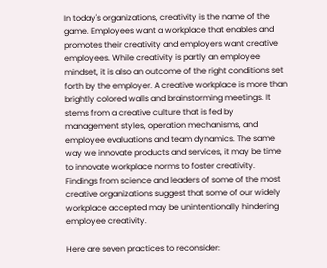In today's organizations, creativity is the name of the game. Employees want a workplace that enables and promotes their creativity and employers want creative employees. While creativity is partly an employee mindset, it is also an outcome of the right conditions set forth by the employer. A creative workplace is more than brightly colored walls and brainstorming meetings. It stems from a creative culture that is fed by management styles, operation mechanisms, and employee evaluations and team dynamics. The same way we innovate products and services, it may be time to innovate workplace norms to foster creativity. Findings from science and leaders of some of the most creative organizations suggest that some of our widely workplace accepted may be unintentionally hindering employee creativity.

Here are seven practices to reconsider: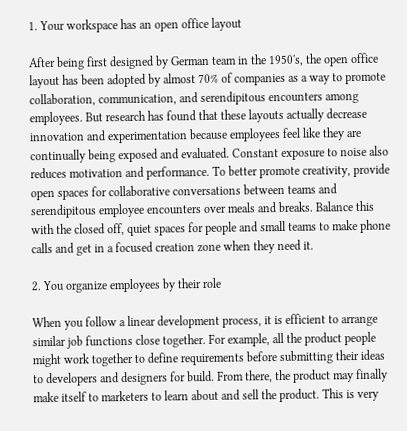1. Your workspace has an open office layout

After being first designed by German team in the 1950's, the open office layout has been adopted by almost 70% of companies as a way to promote collaboration, communication, and serendipitous encounters among employees. But research has found that these layouts actually decrease innovation and experimentation because employees feel like they are continually being exposed and evaluated. Constant exposure to noise also reduces motivation and performance. To better promote creativity, provide open spaces for collaborative conversations between teams and serendipitous employee encounters over meals and breaks. Balance this with the closed off, quiet spaces for people and small teams to make phone calls and get in a focused creation zone when they need it.

2. You organize employees by their role

When you follow a linear development process, it is efficient to arrange similar job functions close together. For example, all the product people might work together to define requirements before submitting their ideas to developers and designers for build. From there, the product may finally make itself to marketers to learn about and sell the product. This is very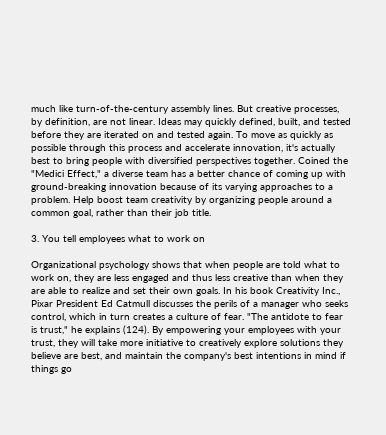much like turn-of-the-century assembly lines. But creative processes, by definition, are not linear. Ideas may quickly defined, built, and tested before they are iterated on and tested again. To move as quickly as possible through this process and accelerate innovation, it's actually best to bring people with diversified perspectives together. Coined the "Medici Effect," a diverse team has a better chance of coming up with ground-breaking innovation because of its varying approaches to a problem. Help boost team creativity by organizing people around a common goal, rather than their job title.

3. You tell employees what to work on

Organizational psychology shows that when people are told what to work on, they are less engaged and thus less creative than when they are able to realize and set their own goals. In his book Creativity Inc., Pixar President Ed Catmull discusses the perils of a manager who seeks control, which in turn creates a culture of fear. "The antidote to fear is trust," he explains (124). By empowering your employees with your trust, they will take more initiative to creatively explore solutions they believe are best, and maintain the company's best intentions in mind if things go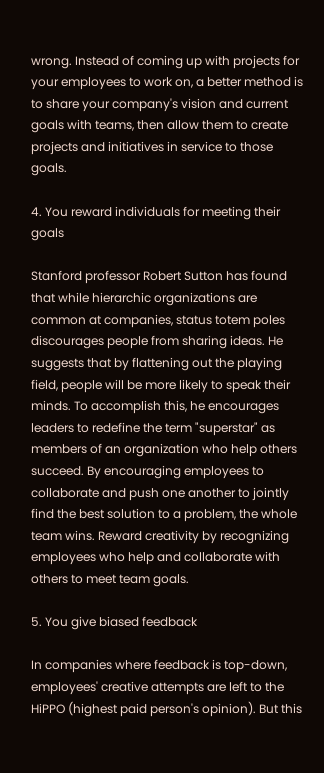wrong. Instead of coming up with projects for your employees to work on, a better method is to share your company's vision and current goals with teams, then allow them to create projects and initiatives in service to those goals.

4. You reward individuals for meeting their goals

Stanford professor Robert Sutton has found that while hierarchic organizations are common at companies, status totem poles discourages people from sharing ideas. He suggests that by flattening out the playing field, people will be more likely to speak their minds. To accomplish this, he encourages leaders to redefine the term "superstar" as members of an organization who help others succeed. By encouraging employees to collaborate and push one another to jointly find the best solution to a problem, the whole team wins. Reward creativity by recognizing employees who help and collaborate with others to meet team goals.

5. You give biased feedback

In companies where feedback is top-down, employees' creative attempts are left to the HiPPO (highest paid person's opinion). But this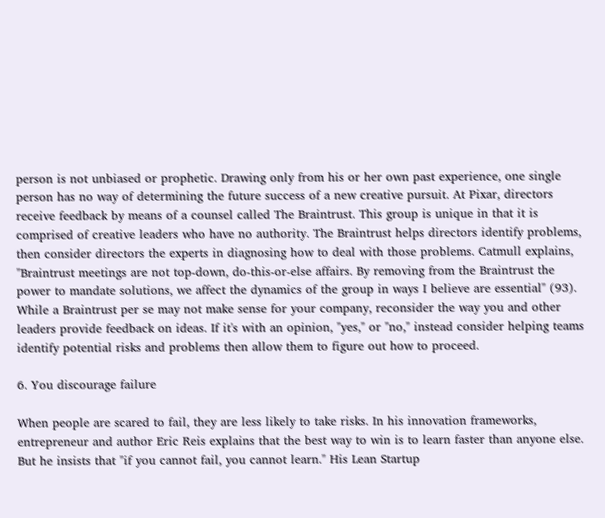person is not unbiased or prophetic. Drawing only from his or her own past experience, one single person has no way of determining the future success of a new creative pursuit. At Pixar, directors receive feedback by means of a counsel called The Braintrust. This group is unique in that it is comprised of creative leaders who have no authority. The Braintrust helps directors identify problems, then consider directors the experts in diagnosing how to deal with those problems. Catmull explains, "Braintrust meetings are not top-down, do-this-or-else affairs. By removing from the Braintrust the power to mandate solutions, we affect the dynamics of the group in ways I believe are essential" (93). While a Braintrust per se may not make sense for your company, reconsider the way you and other leaders provide feedback on ideas. If it's with an opinion, "yes," or "no," instead consider helping teams identify potential risks and problems then allow them to figure out how to proceed.

6. You discourage failure

When people are scared to fail, they are less likely to take risks. In his innovation frameworks, entrepreneur and author Eric Reis explains that the best way to win is to learn faster than anyone else. But he insists that "if you cannot fail, you cannot learn." His Lean Startup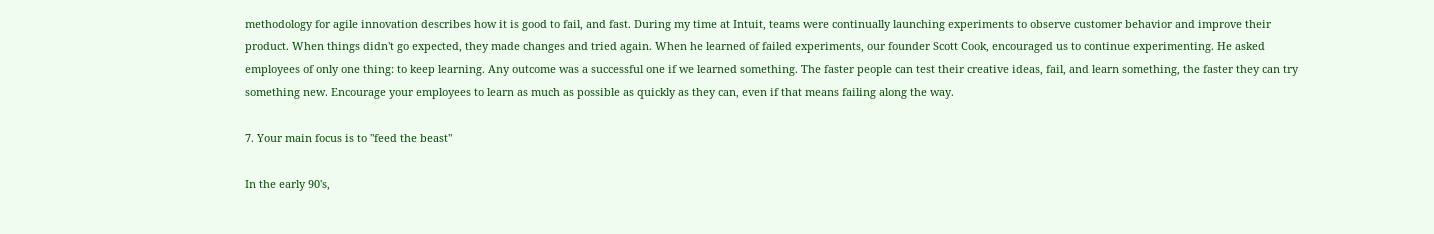methodology for agile innovation describes how it is good to fail, and fast. During my time at Intuit, teams were continually launching experiments to observe customer behavior and improve their product. When things didn't go expected, they made changes and tried again. When he learned of failed experiments, our founder Scott Cook, encouraged us to continue experimenting. He asked employees of only one thing: to keep learning. Any outcome was a successful one if we learned something. The faster people can test their creative ideas, fail, and learn something, the faster they can try something new. Encourage your employees to learn as much as possible as quickly as they can, even if that means failing along the way.

7. Your main focus is to "feed the beast"

In the early 90's,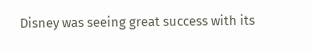Disney was seeing great success with its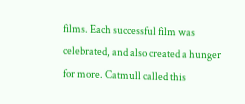films. Each successful film was celebrated, and also created a hunger for more. Catmull called this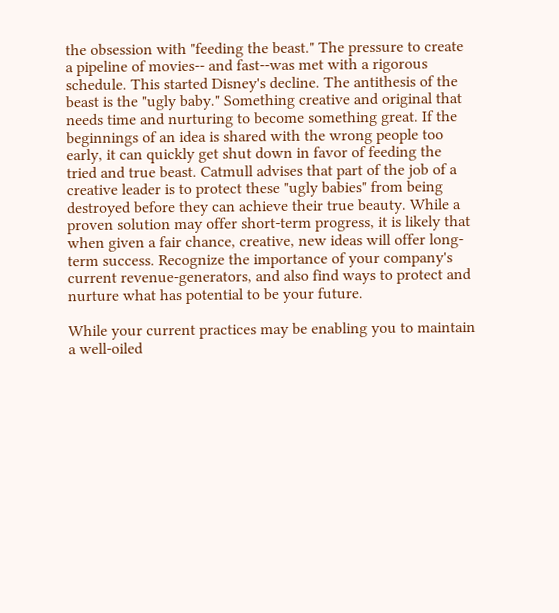the obsession with "feeding the beast." The pressure to create a pipeline of movies-- and fast--was met with a rigorous schedule. This started Disney's decline. The antithesis of the beast is the "ugly baby." Something creative and original that needs time and nurturing to become something great. If the beginnings of an idea is shared with the wrong people too early, it can quickly get shut down in favor of feeding the tried and true beast. Catmull advises that part of the job of a creative leader is to protect these "ugly babies" from being destroyed before they can achieve their true beauty. While a proven solution may offer short-term progress, it is likely that when given a fair chance, creative, new ideas will offer long-term success. Recognize the importance of your company's current revenue-generators, and also find ways to protect and nurture what has potential to be your future.

While your current practices may be enabling you to maintain a well-oiled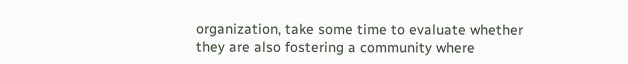organization, take some time to evaluate whether they are also fostering a community where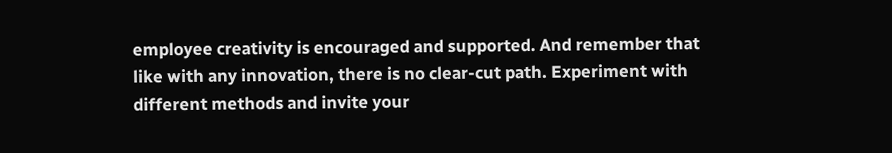employee creativity is encouraged and supported. And remember that like with any innovation, there is no clear-cut path. Experiment with different methods and invite your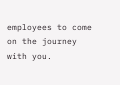employees to come on the journey with you.